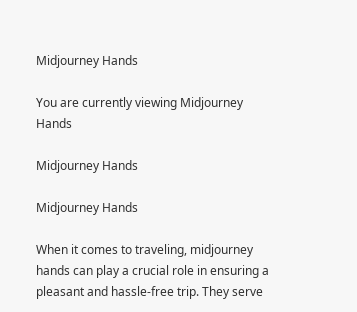Midjourney Hands

You are currently viewing Midjourney Hands

Midjourney Hands

Midjourney Hands

When it comes to traveling, midjourney hands can play a crucial role in ensuring a pleasant and hassle-free trip. They serve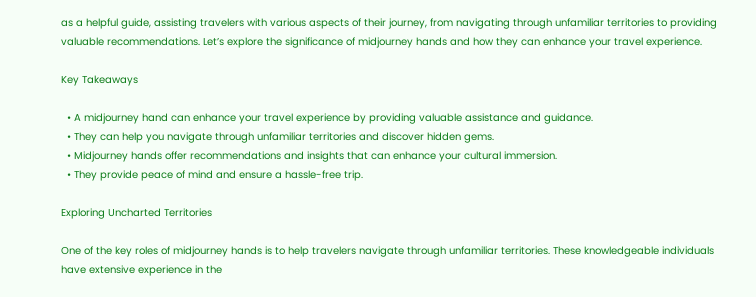as a helpful guide, assisting travelers with various aspects of their journey, from navigating through unfamiliar territories to providing valuable recommendations. Let’s explore the significance of midjourney hands and how they can enhance your travel experience.

Key Takeaways

  • A midjourney hand can enhance your travel experience by providing valuable assistance and guidance.
  • They can help you navigate through unfamiliar territories and discover hidden gems.
  • Midjourney hands offer recommendations and insights that can enhance your cultural immersion.
  • They provide peace of mind and ensure a hassle-free trip.

Exploring Uncharted Territories

One of the key roles of midjourney hands is to help travelers navigate through unfamiliar territories. These knowledgeable individuals have extensive experience in the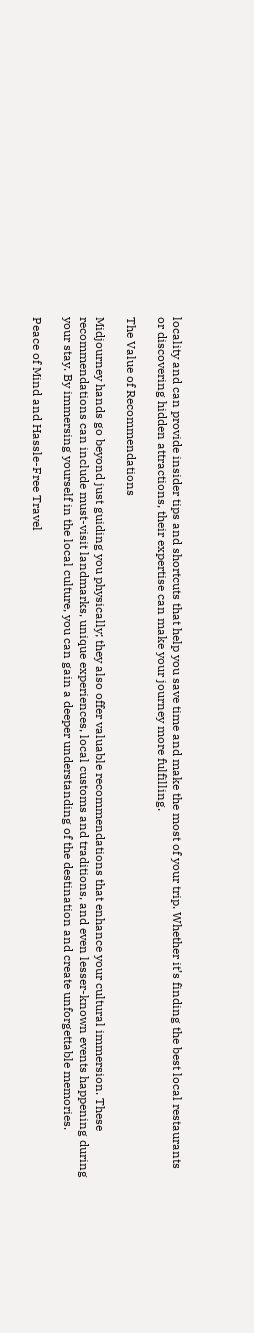locality and can provide insider tips and shortcuts that help you save time and make the most of your trip. Whether it’s finding the best local restaurants or discovering hidden attractions, their expertise can make your journey more fulfilling.

The Value of Recommendations

Midjourney hands go beyond just guiding you physically; they also offer valuable recommendations that enhance your cultural immersion. These recommendations can include must-visit landmarks, unique experiences, local customs and traditions, and even lesser-known events happening during your stay. By immersing yourself in the local culture, you can gain a deeper understanding of the destination and create unforgettable memories.

Peace of Mind and Hassle-Free Travel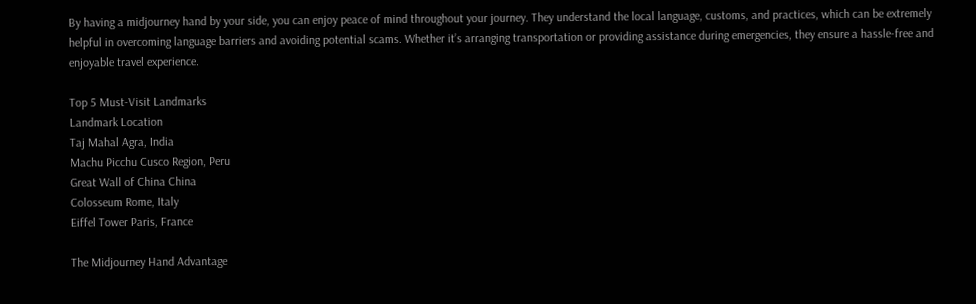By having a midjourney hand by your side, you can enjoy peace of mind throughout your journey. They understand the local language, customs, and practices, which can be extremely helpful in overcoming language barriers and avoiding potential scams. Whether it’s arranging transportation or providing assistance during emergencies, they ensure a hassle-free and enjoyable travel experience.

Top 5 Must-Visit Landmarks
Landmark Location
Taj Mahal Agra, India
Machu Picchu Cusco Region, Peru
Great Wall of China China
Colosseum Rome, Italy
Eiffel Tower Paris, France

The Midjourney Hand Advantage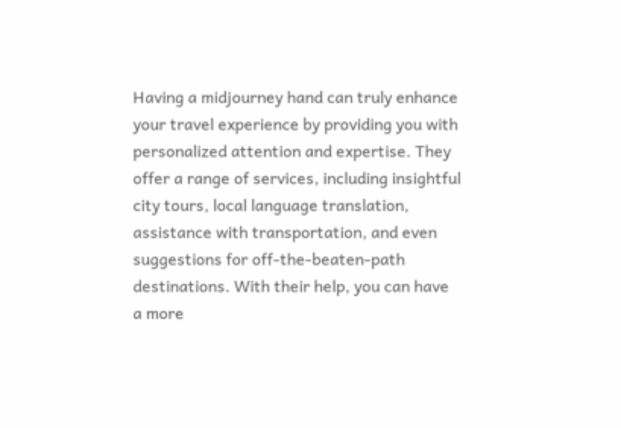Having a midjourney hand can truly enhance your travel experience by providing you with personalized attention and expertise. They offer a range of services, including insightful city tours, local language translation, assistance with transportation, and even suggestions for off-the-beaten-path destinations. With their help, you can have a more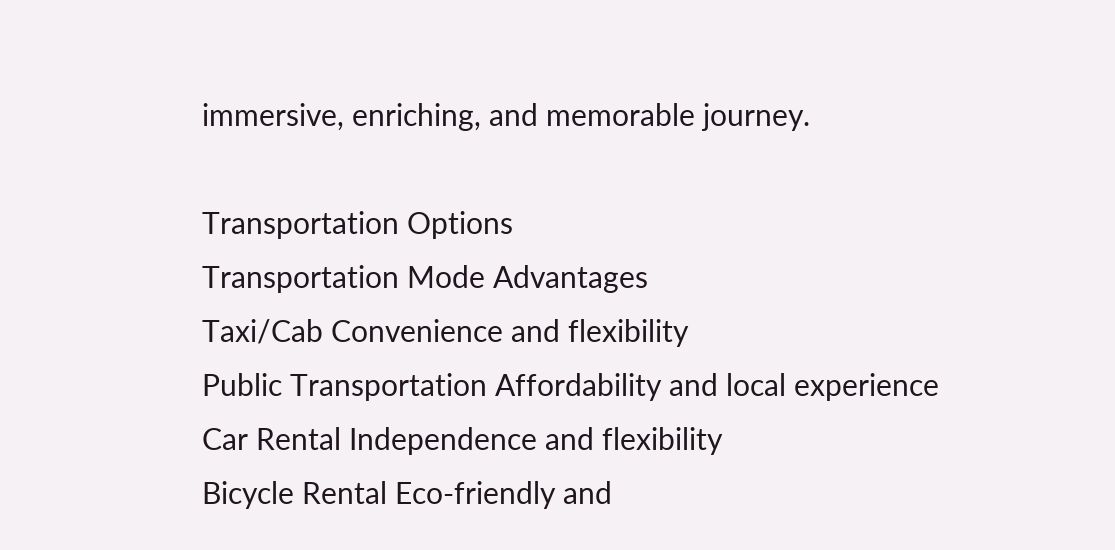immersive, enriching, and memorable journey.

Transportation Options
Transportation Mode Advantages
Taxi/Cab Convenience and flexibility
Public Transportation Affordability and local experience
Car Rental Independence and flexibility
Bicycle Rental Eco-friendly and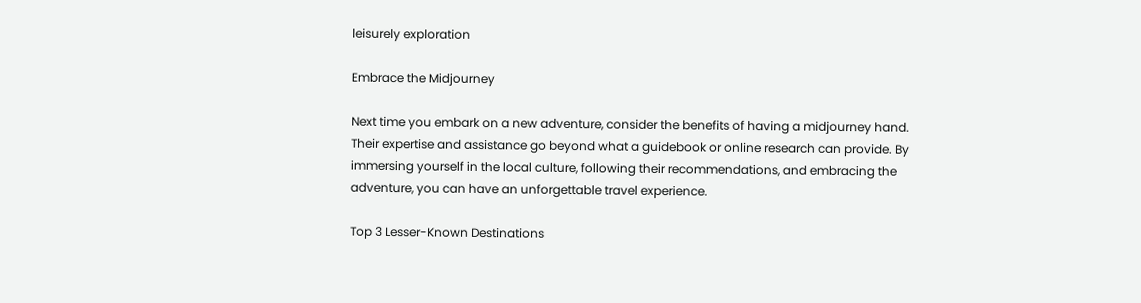leisurely exploration

Embrace the Midjourney

Next time you embark on a new adventure, consider the benefits of having a midjourney hand. Their expertise and assistance go beyond what a guidebook or online research can provide. By immersing yourself in the local culture, following their recommendations, and embracing the adventure, you can have an unforgettable travel experience.

Top 3 Lesser-Known Destinations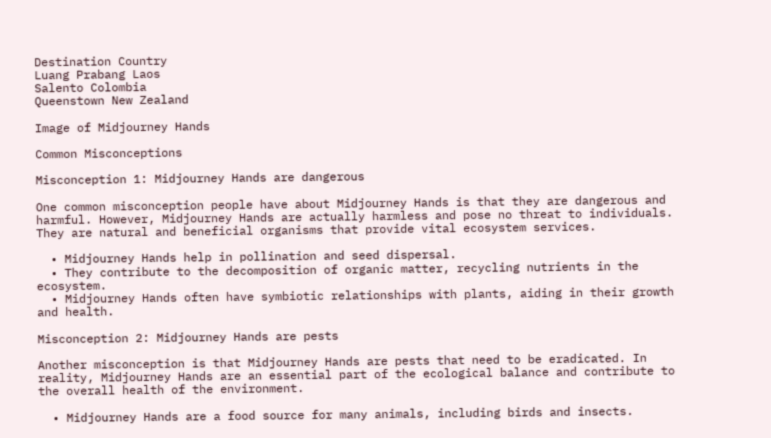Destination Country
Luang Prabang Laos
Salento Colombia
Queenstown New Zealand

Image of Midjourney Hands

Common Misconceptions

Misconception 1: Midjourney Hands are dangerous

One common misconception people have about Midjourney Hands is that they are dangerous and harmful. However, Midjourney Hands are actually harmless and pose no threat to individuals. They are natural and beneficial organisms that provide vital ecosystem services.

  • Midjourney Hands help in pollination and seed dispersal.
  • They contribute to the decomposition of organic matter, recycling nutrients in the ecosystem.
  • Midjourney Hands often have symbiotic relationships with plants, aiding in their growth and health.

Misconception 2: Midjourney Hands are pests

Another misconception is that Midjourney Hands are pests that need to be eradicated. In reality, Midjourney Hands are an essential part of the ecological balance and contribute to the overall health of the environment.

  • Midjourney Hands are a food source for many animals, including birds and insects.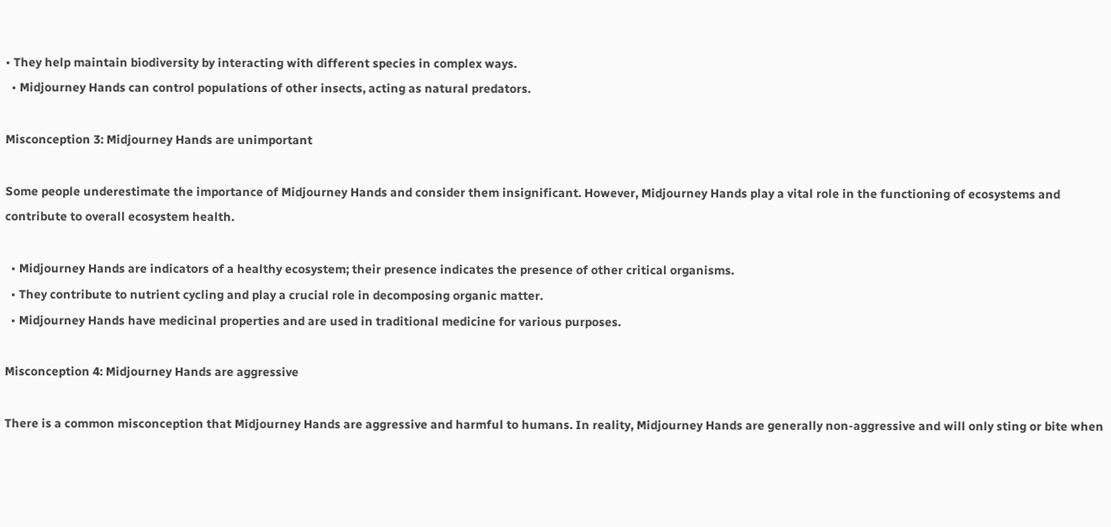• They help maintain biodiversity by interacting with different species in complex ways.
  • Midjourney Hands can control populations of other insects, acting as natural predators.

Misconception 3: Midjourney Hands are unimportant

Some people underestimate the importance of Midjourney Hands and consider them insignificant. However, Midjourney Hands play a vital role in the functioning of ecosystems and contribute to overall ecosystem health.

  • Midjourney Hands are indicators of a healthy ecosystem; their presence indicates the presence of other critical organisms.
  • They contribute to nutrient cycling and play a crucial role in decomposing organic matter.
  • Midjourney Hands have medicinal properties and are used in traditional medicine for various purposes.

Misconception 4: Midjourney Hands are aggressive

There is a common misconception that Midjourney Hands are aggressive and harmful to humans. In reality, Midjourney Hands are generally non-aggressive and will only sting or bite when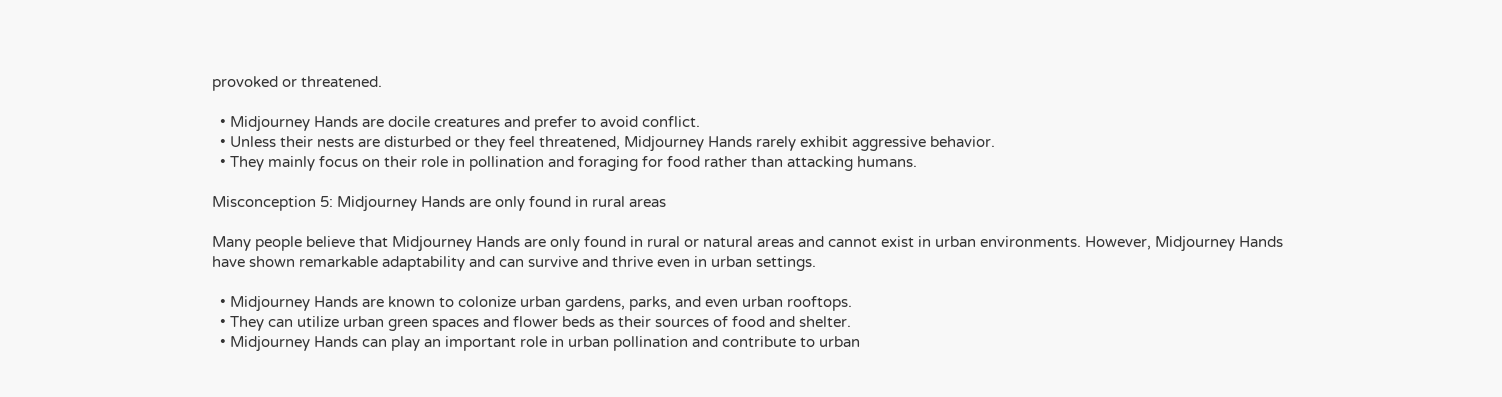provoked or threatened.

  • Midjourney Hands are docile creatures and prefer to avoid conflict.
  • Unless their nests are disturbed or they feel threatened, Midjourney Hands rarely exhibit aggressive behavior.
  • They mainly focus on their role in pollination and foraging for food rather than attacking humans.

Misconception 5: Midjourney Hands are only found in rural areas

Many people believe that Midjourney Hands are only found in rural or natural areas and cannot exist in urban environments. However, Midjourney Hands have shown remarkable adaptability and can survive and thrive even in urban settings.

  • Midjourney Hands are known to colonize urban gardens, parks, and even urban rooftops.
  • They can utilize urban green spaces and flower beds as their sources of food and shelter.
  • Midjourney Hands can play an important role in urban pollination and contribute to urban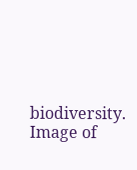biodiversity.
Image of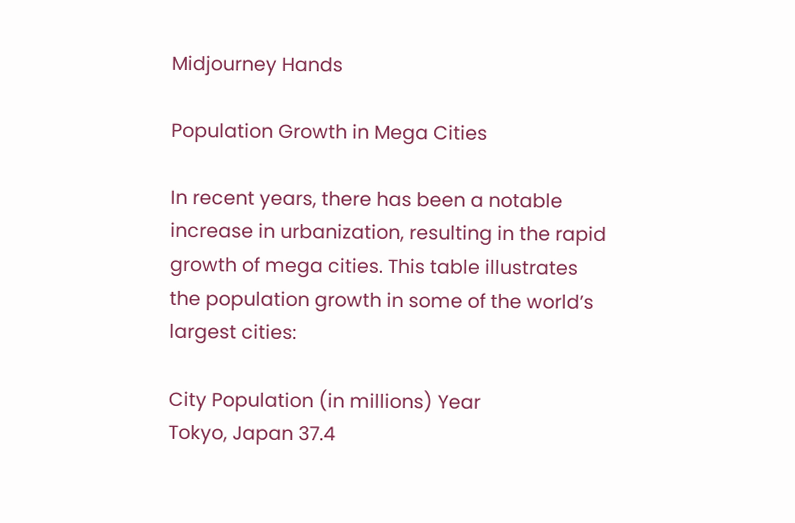Midjourney Hands

Population Growth in Mega Cities

In recent years, there has been a notable increase in urbanization, resulting in the rapid growth of mega cities. This table illustrates the population growth in some of the world’s largest cities:

City Population (in millions) Year
Tokyo, Japan 37.4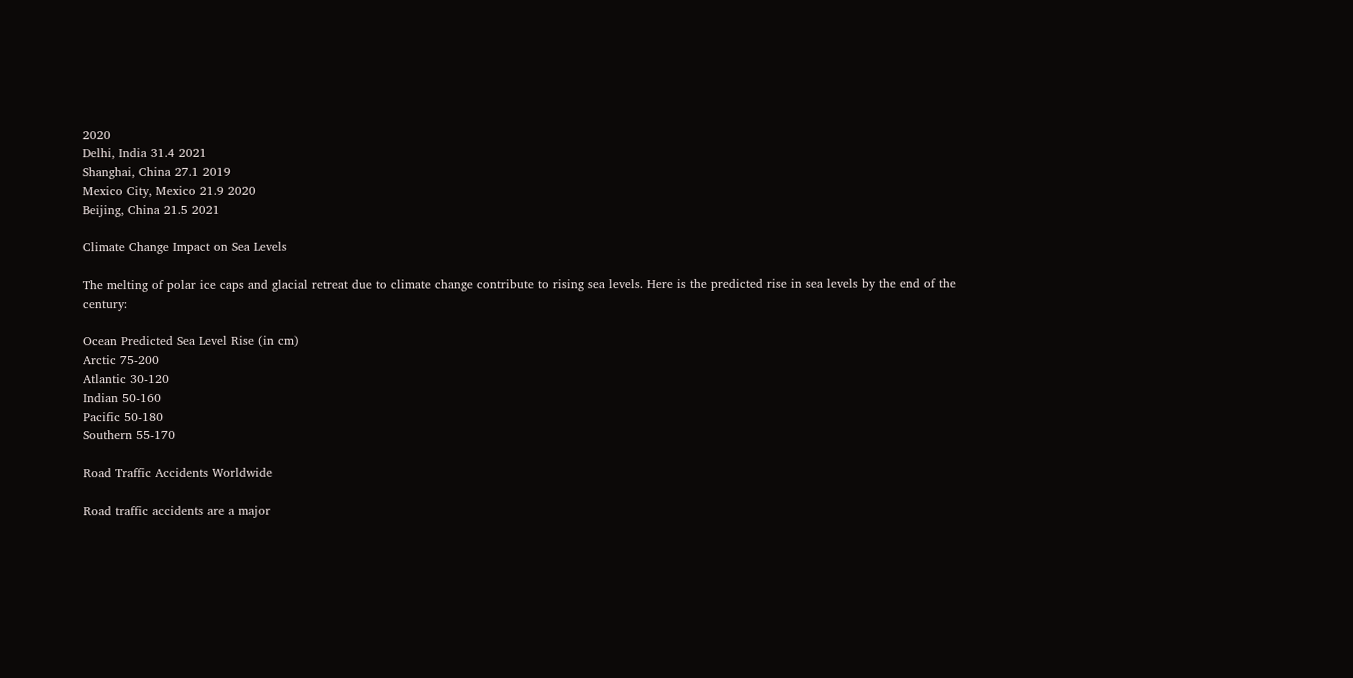2020
Delhi, India 31.4 2021
Shanghai, China 27.1 2019
Mexico City, Mexico 21.9 2020
Beijing, China 21.5 2021

Climate Change Impact on Sea Levels

The melting of polar ice caps and glacial retreat due to climate change contribute to rising sea levels. Here is the predicted rise in sea levels by the end of the century:

Ocean Predicted Sea Level Rise (in cm)
Arctic 75-200
Atlantic 30-120
Indian 50-160
Pacific 50-180
Southern 55-170

Road Traffic Accidents Worldwide

Road traffic accidents are a major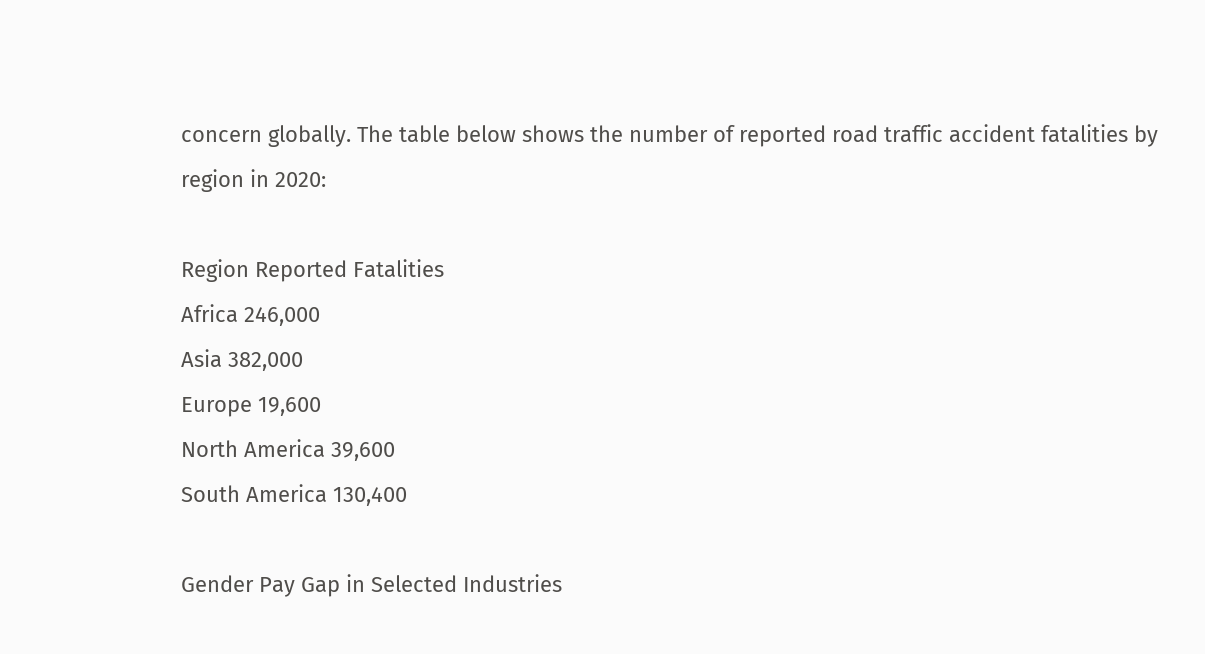concern globally. The table below shows the number of reported road traffic accident fatalities by region in 2020:

Region Reported Fatalities
Africa 246,000
Asia 382,000
Europe 19,600
North America 39,600
South America 130,400

Gender Pay Gap in Selected Industries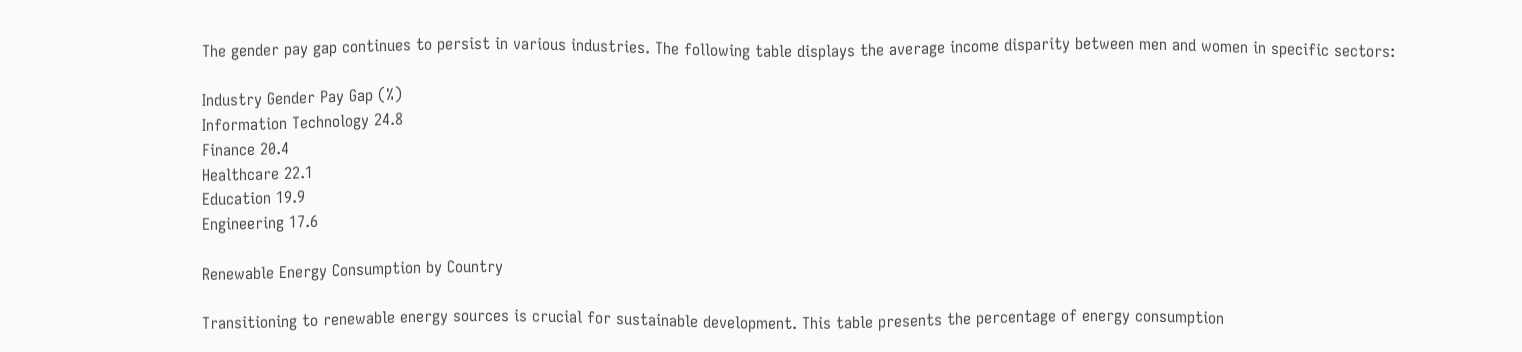The gender pay gap continues to persist in various industries. The following table displays the average income disparity between men and women in specific sectors:

Industry Gender Pay Gap (%)
Information Technology 24.8
Finance 20.4
Healthcare 22.1
Education 19.9
Engineering 17.6

Renewable Energy Consumption by Country

Transitioning to renewable energy sources is crucial for sustainable development. This table presents the percentage of energy consumption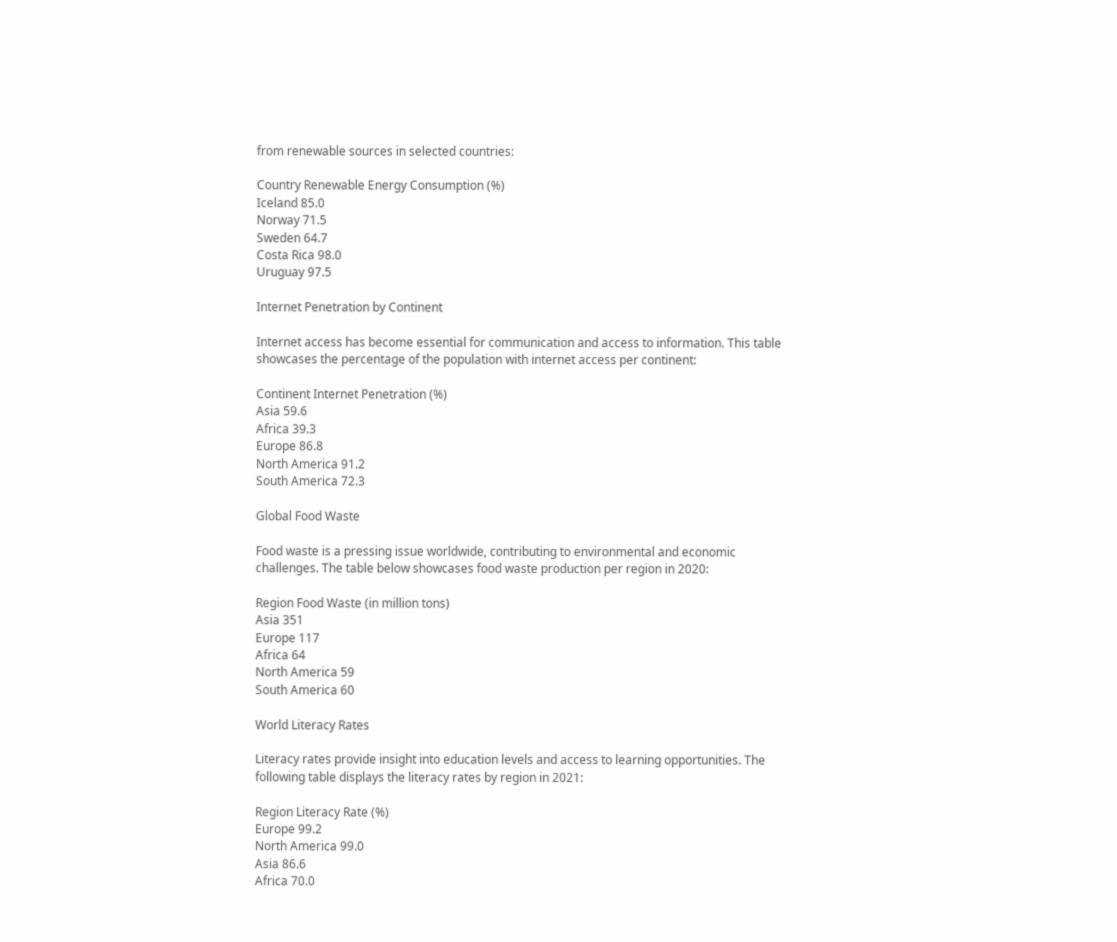from renewable sources in selected countries:

Country Renewable Energy Consumption (%)
Iceland 85.0
Norway 71.5
Sweden 64.7
Costa Rica 98.0
Uruguay 97.5

Internet Penetration by Continent

Internet access has become essential for communication and access to information. This table showcases the percentage of the population with internet access per continent:

Continent Internet Penetration (%)
Asia 59.6
Africa 39.3
Europe 86.8
North America 91.2
South America 72.3

Global Food Waste

Food waste is a pressing issue worldwide, contributing to environmental and economic challenges. The table below showcases food waste production per region in 2020:

Region Food Waste (in million tons)
Asia 351
Europe 117
Africa 64
North America 59
South America 60

World Literacy Rates

Literacy rates provide insight into education levels and access to learning opportunities. The following table displays the literacy rates by region in 2021:

Region Literacy Rate (%)
Europe 99.2
North America 99.0
Asia 86.6
Africa 70.0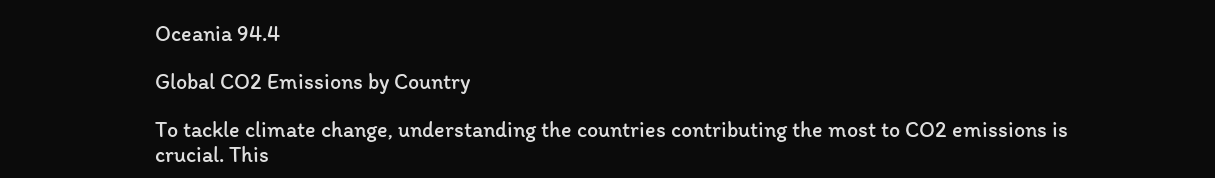Oceania 94.4

Global CO2 Emissions by Country

To tackle climate change, understanding the countries contributing the most to CO2 emissions is crucial. This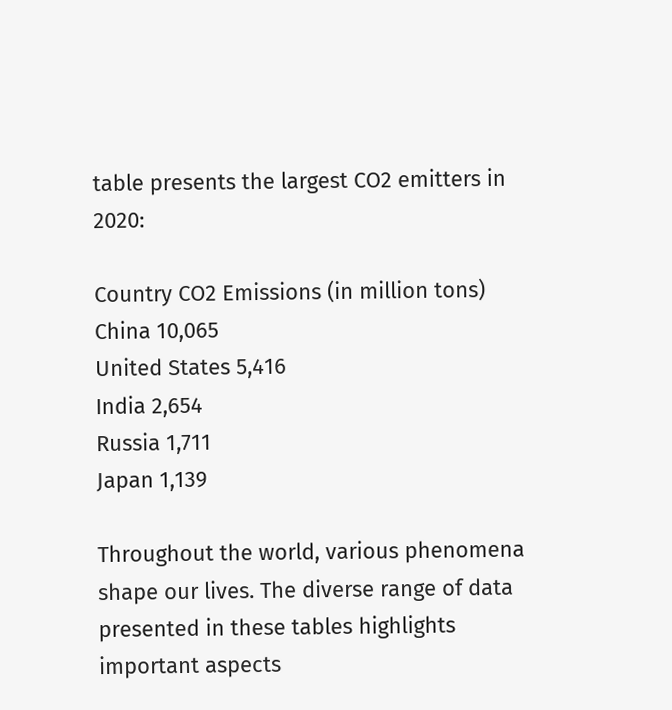table presents the largest CO2 emitters in 2020:

Country CO2 Emissions (in million tons)
China 10,065
United States 5,416
India 2,654
Russia 1,711
Japan 1,139

Throughout the world, various phenomena shape our lives. The diverse range of data presented in these tables highlights important aspects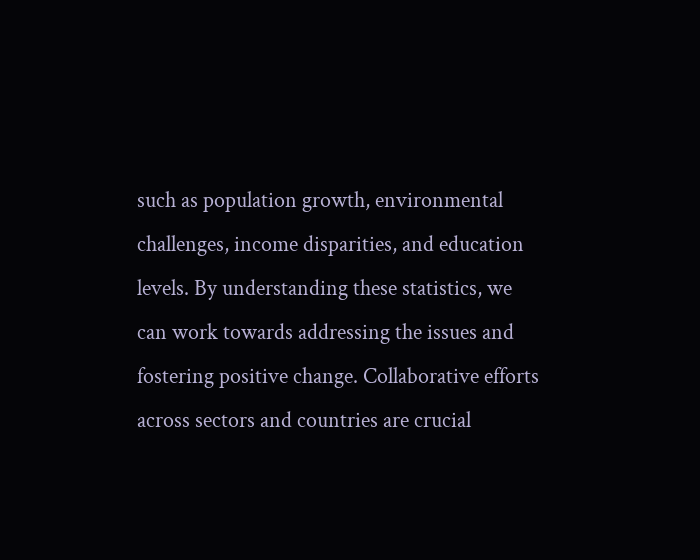such as population growth, environmental challenges, income disparities, and education levels. By understanding these statistics, we can work towards addressing the issues and fostering positive change. Collaborative efforts across sectors and countries are crucial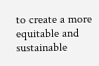to create a more equitable and sustainable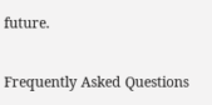future.

Frequently Asked Questions